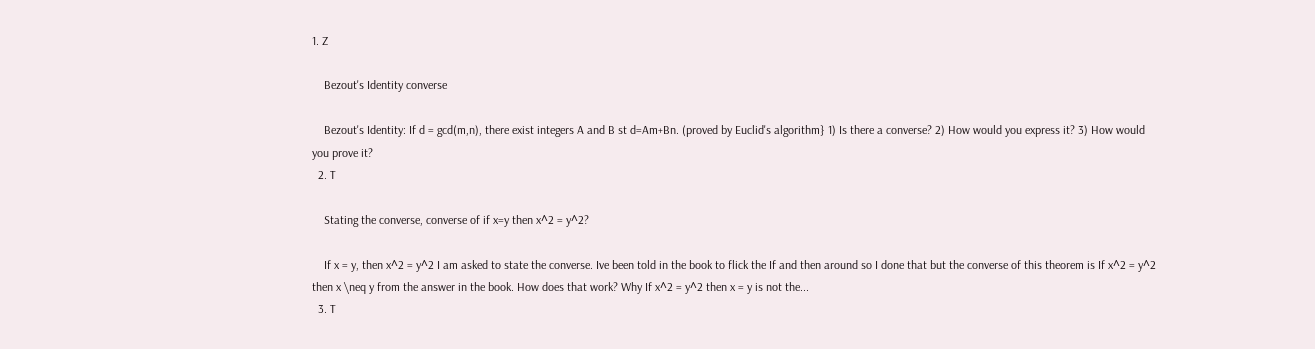1. Z

    Bezout's Identity converse

    Bezout's Identity: If d = gcd(m,n), there exist integers A and B st d=Am+Bn. (proved by Euclid's algorithm} 1) Is there a converse? 2) How would you express it? 3) How would you prove it?
  2. T

    Stating the converse, converse of if x=y then x^2 = y^2?

    If x = y, then x^2 = y^2 I am asked to state the converse. Ive been told in the book to flick the If and then around so I done that but the converse of this theorem is If x^2 = y^2 then x \neq y from the answer in the book. How does that work? Why If x^2 = y^2 then x = y is not the...
  3. T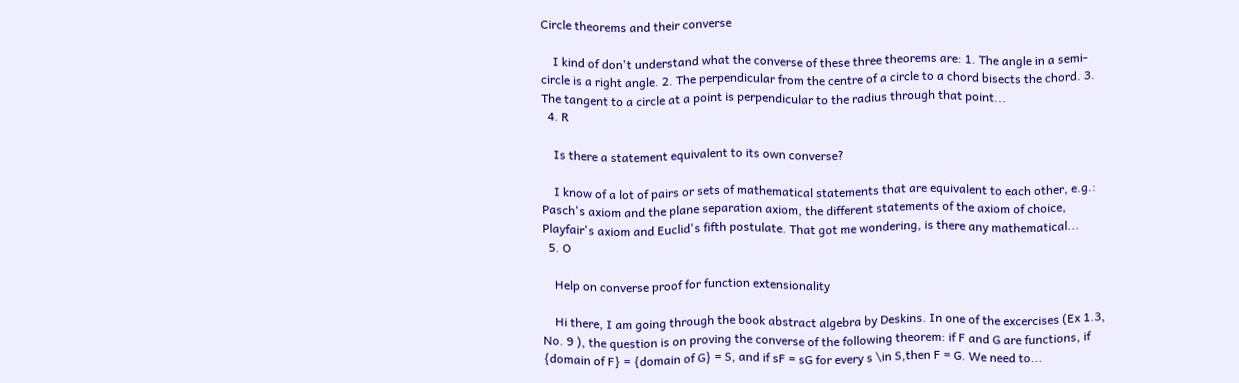Circle theorems and their converse

    I kind of don't understand what the converse of these three theorems are: 1. The angle in a semi-circle is a right angle. 2. The perpendicular from the centre of a circle to a chord bisects the chord. 3. The tangent to a circle at a point is perpendicular to the radius through that point...
  4. R

    Is there a statement equivalent to its own converse?

    I know of a lot of pairs or sets of mathematical statements that are equivalent to each other, e.g.: Pasch's axiom and the plane separation axiom, the different statements of the axiom of choice, Playfair's axiom and Euclid's fifth postulate. That got me wondering, is there any mathematical...
  5. O

    Help on converse proof for function extensionality

    Hi there, I am going through the book abstract algebra by Deskins. In one of the excercises (Ex 1.3, No. 9 ), the question is on proving the converse of the following theorem: if F and G are functions, if {domain of F} = {domain of G} = S, and if sF = sG for every s \in S,then F = G. We need to...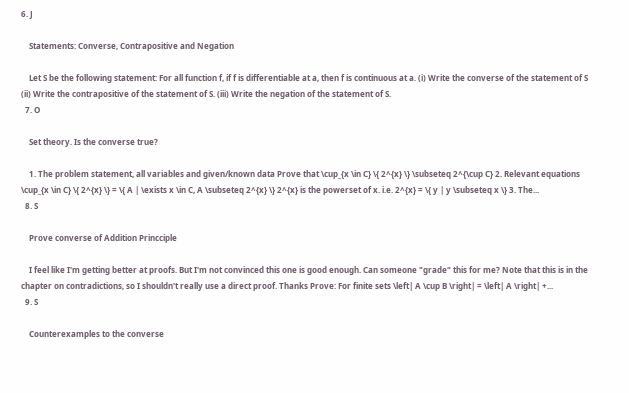6. J

    Statements: Converse, Contrapositive and Negation

    Let S be the following statement: For all function f, if f is differentiable at a, then f is continuous at a. (i) Write the converse of the statement of S (ii) Write the contrapositive of the statement of S. (iii) Write the negation of the statement of S.
  7. O

    Set theory. Is the converse true?

    1. The problem statement, all variables and given/known data Prove that \cup_{x \in C} \{ 2^{x} \} \subseteq 2^{\cup C} 2. Relevant equations \cup_{x \in C} \{ 2^{x} \} = \{ A | \exists x \in C, A \subseteq 2^{x} \} 2^{x} is the powerset of x. i.e. 2^{x} = \{ y | y \subseteq x \} 3. The...
  8. S

    Prove converse of Addition Princciple

    I feel like I'm getting better at proofs. But I'm not convinced this one is good enough. Can someone "grade" this for me? Note that this is in the chapter on contradictions, so I shouldn't really use a direct proof. Thanks Prove: For finite sets \left| A \cup B \right| = \left| A \right| +...
  9. S

    Counterexamples to the converse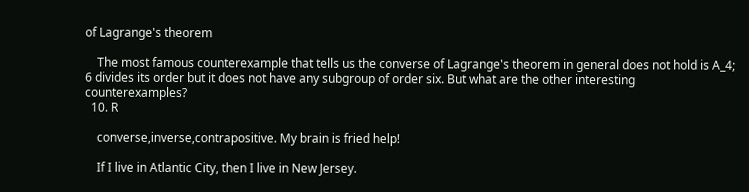of Lagrange's theorem

    The most famous counterexample that tells us the converse of Lagrange's theorem in general does not hold is A_4; 6 divides its order but it does not have any subgroup of order six. But what are the other interesting counterexamples?
  10. R

    converse,inverse,contrapositive. My brain is fried help!

    If I live in Atlantic City, then I live in New Jersey.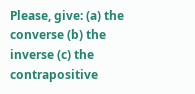Please, give: (a) the converse (b) the inverse (c) the contrapositive